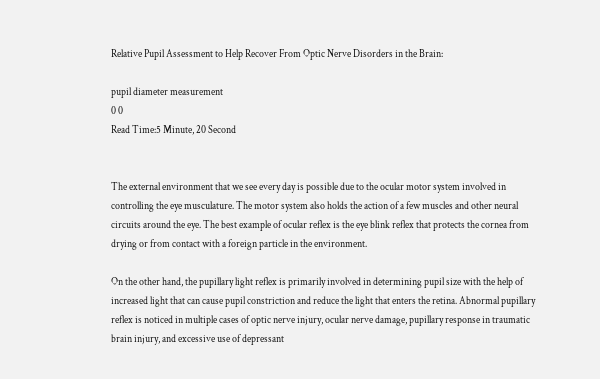Relative Pupil Assessment to Help Recover From Optic Nerve Disorders in the Brain:

pupil diameter measurement
0 0
Read Time:5 Minute, 20 Second


The external environment that we see every day is possible due to the ocular motor system involved in controlling the eye musculature. The motor system also holds the action of a few muscles and other neural circuits around the eye. The best example of ocular reflex is the eye blink reflex that protects the cornea from drying or from contact with a foreign particle in the environment.

On the other hand, the pupillary light reflex is primarily involved in determining pupil size with the help of increased light that can cause pupil constriction and reduce the light that enters the retina. Abnormal pupillary reflex is noticed in multiple cases of optic nerve injury, ocular nerve damage, pupillary response in traumatic brain injury, and excessive use of depressant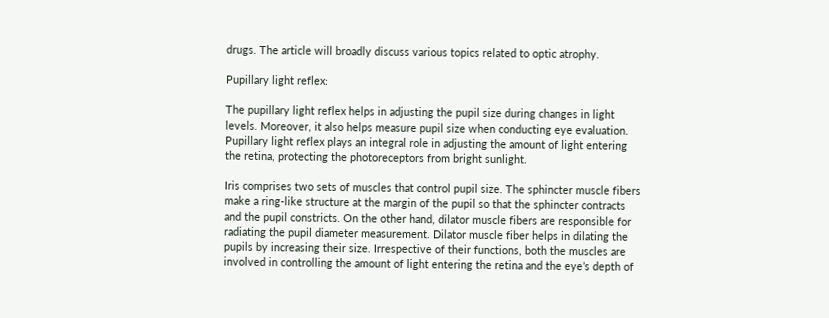drugs. The article will broadly discuss various topics related to optic atrophy.

Pupillary light reflex:

The pupillary light reflex helps in adjusting the pupil size during changes in light levels. Moreover, it also helps measure pupil size when conducting eye evaluation. Pupillary light reflex plays an integral role in adjusting the amount of light entering the retina, protecting the photoreceptors from bright sunlight.

Iris comprises two sets of muscles that control pupil size. The sphincter muscle fibers make a ring-like structure at the margin of the pupil so that the sphincter contracts and the pupil constricts. On the other hand, dilator muscle fibers are responsible for radiating the pupil diameter measurement. Dilator muscle fiber helps in dilating the pupils by increasing their size. Irrespective of their functions, both the muscles are involved in controlling the amount of light entering the retina and the eye’s depth of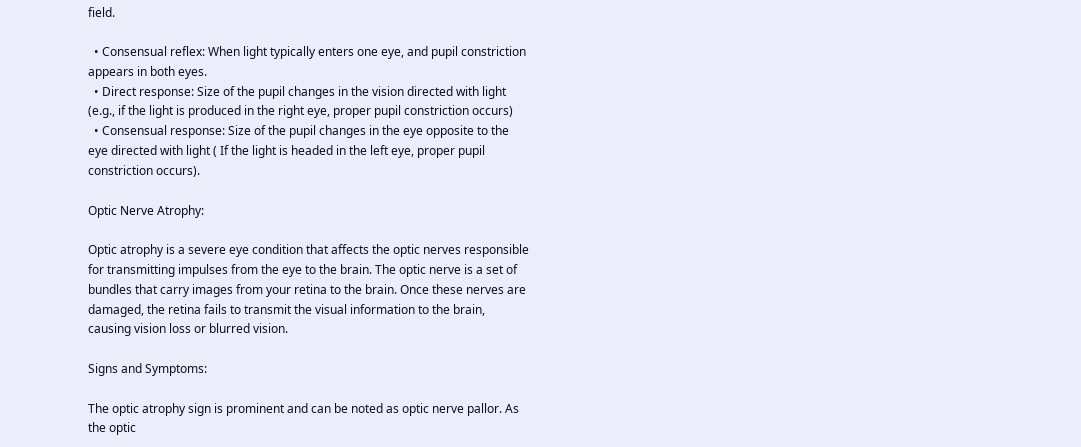field.

  • Consensual reflex: When light typically enters one eye, and pupil constriction appears in both eyes.
  • Direct response: Size of the pupil changes in the vision directed with light (e.g., if the light is produced in the right eye, proper pupil constriction occurs)
  • Consensual response: Size of the pupil changes in the eye opposite to the eye directed with light ( If the light is headed in the left eye, proper pupil constriction occurs).

Optic Nerve Atrophy:

Optic atrophy is a severe eye condition that affects the optic nerves responsible for transmitting impulses from the eye to the brain. The optic nerve is a set of bundles that carry images from your retina to the brain. Once these nerves are damaged, the retina fails to transmit the visual information to the brain, causing vision loss or blurred vision.

Signs and Symptoms:

The optic atrophy sign is prominent and can be noted as optic nerve pallor. As the optic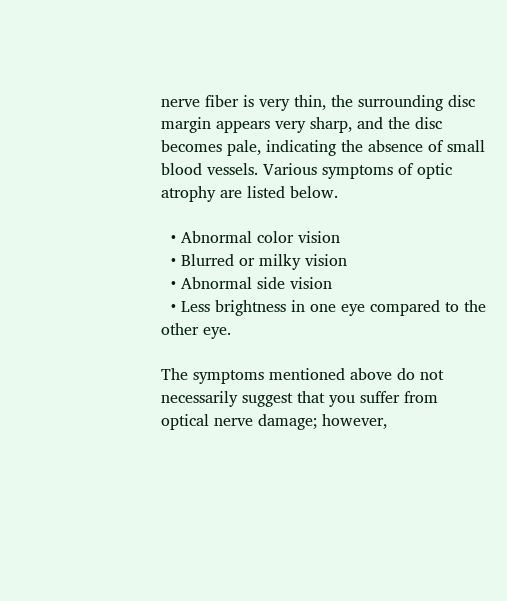nerve fiber is very thin, the surrounding disc margin appears very sharp, and the disc becomes pale, indicating the absence of small blood vessels. Various symptoms of optic atrophy are listed below.

  • Abnormal color vision
  • Blurred or milky vision
  • Abnormal side vision
  • Less brightness in one eye compared to the other eye.

The symptoms mentioned above do not necessarily suggest that you suffer from optical nerve damage; however,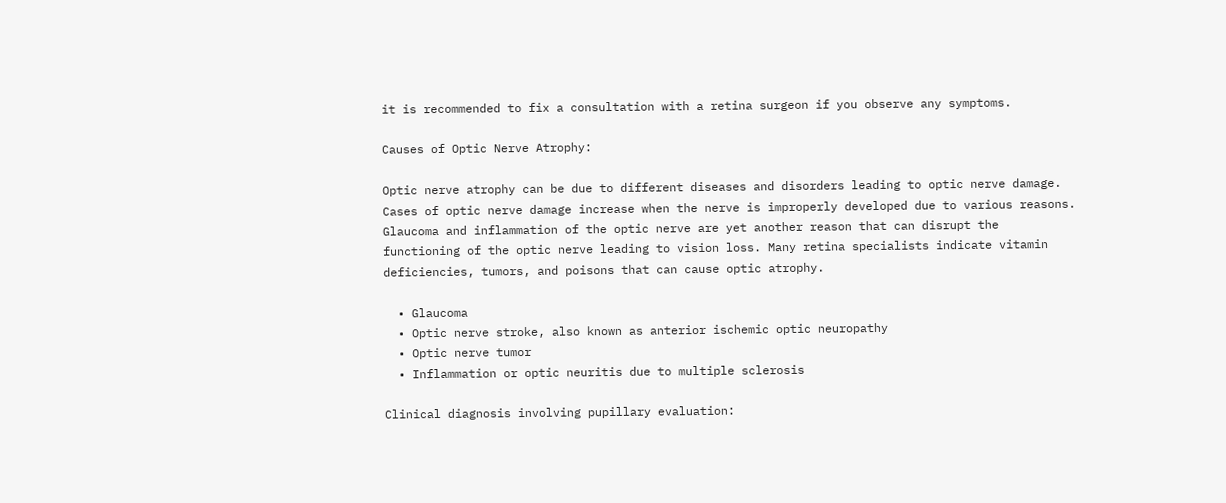it is recommended to fix a consultation with a retina surgeon if you observe any symptoms.

Causes of Optic Nerve Atrophy:

Optic nerve atrophy can be due to different diseases and disorders leading to optic nerve damage. Cases of optic nerve damage increase when the nerve is improperly developed due to various reasons. Glaucoma and inflammation of the optic nerve are yet another reason that can disrupt the functioning of the optic nerve leading to vision loss. Many retina specialists indicate vitamin deficiencies, tumors, and poisons that can cause optic atrophy.

  • Glaucoma
  • Optic nerve stroke, also known as anterior ischemic optic neuropathy
  • Optic nerve tumor
  • Inflammation or optic neuritis due to multiple sclerosis

Clinical diagnosis involving pupillary evaluation: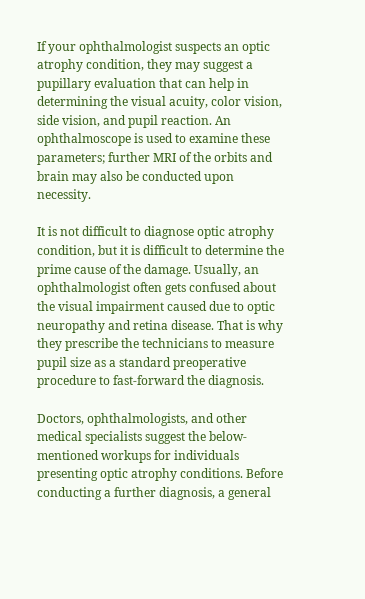If your ophthalmologist suspects an optic atrophy condition, they may suggest a pupillary evaluation that can help in determining the visual acuity, color vision, side vision, and pupil reaction. An ophthalmoscope is used to examine these parameters; further MRI of the orbits and brain may also be conducted upon necessity.

It is not difficult to diagnose optic atrophy condition, but it is difficult to determine the prime cause of the damage. Usually, an ophthalmologist often gets confused about the visual impairment caused due to optic neuropathy and retina disease. That is why they prescribe the technicians to measure pupil size as a standard preoperative procedure to fast-forward the diagnosis.

Doctors, ophthalmologists, and other medical specialists suggest the below-mentioned workups for individuals presenting optic atrophy conditions. Before conducting a further diagnosis, a general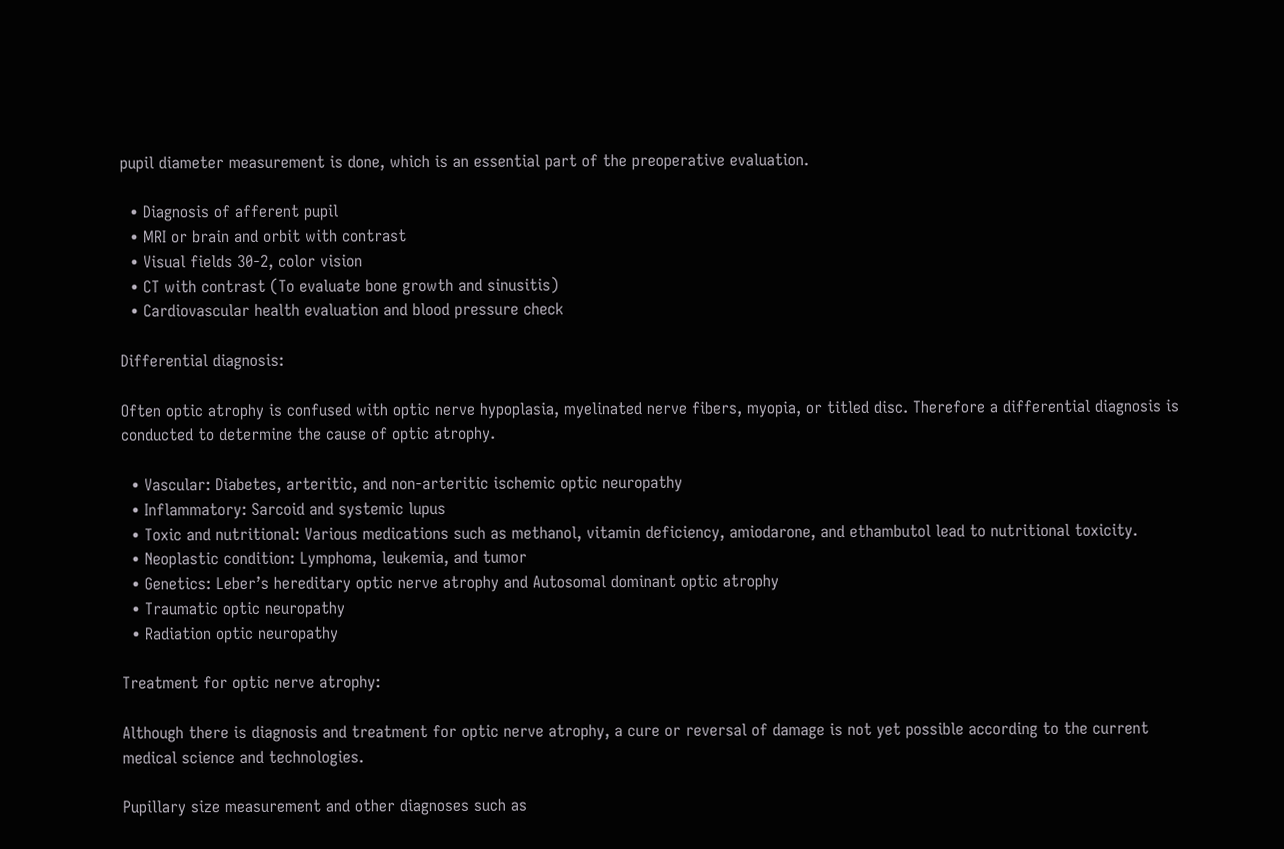pupil diameter measurement is done, which is an essential part of the preoperative evaluation.

  • Diagnosis of afferent pupil
  • MRI or brain and orbit with contrast
  • Visual fields 30-2, color vision
  • CT with contrast (To evaluate bone growth and sinusitis)
  • Cardiovascular health evaluation and blood pressure check

Differential diagnosis:

Often optic atrophy is confused with optic nerve hypoplasia, myelinated nerve fibers, myopia, or titled disc. Therefore a differential diagnosis is conducted to determine the cause of optic atrophy.

  • Vascular: Diabetes, arteritic, and non-arteritic ischemic optic neuropathy
  • Inflammatory: Sarcoid and systemic lupus
  • Toxic and nutritional: Various medications such as methanol, vitamin deficiency, amiodarone, and ethambutol lead to nutritional toxicity.
  • Neoplastic condition: Lymphoma, leukemia, and tumor
  • Genetics: Leber’s hereditary optic nerve atrophy and Autosomal dominant optic atrophy
  • Traumatic optic neuropathy
  • Radiation optic neuropathy

Treatment for optic nerve atrophy:

Although there is diagnosis and treatment for optic nerve atrophy, a cure or reversal of damage is not yet possible according to the current medical science and technologies.

Pupillary size measurement and other diagnoses such as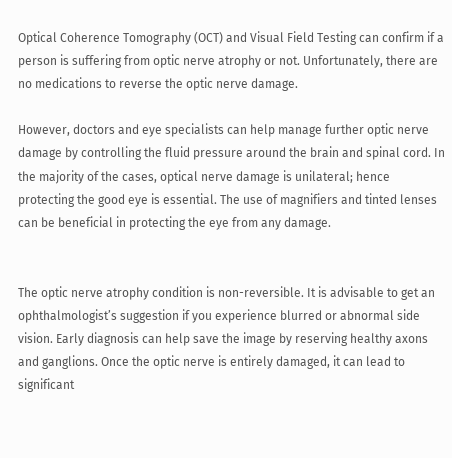Optical Coherence Tomography (OCT) and Visual Field Testing can confirm if a person is suffering from optic nerve atrophy or not. Unfortunately, there are no medications to reverse the optic nerve damage.

However, doctors and eye specialists can help manage further optic nerve damage by controlling the fluid pressure around the brain and spinal cord. In the majority of the cases, optical nerve damage is unilateral; hence protecting the good eye is essential. The use of magnifiers and tinted lenses can be beneficial in protecting the eye from any damage.


The optic nerve atrophy condition is non-reversible. It is advisable to get an ophthalmologist’s suggestion if you experience blurred or abnormal side vision. Early diagnosis can help save the image by reserving healthy axons and ganglions. Once the optic nerve is entirely damaged, it can lead to significant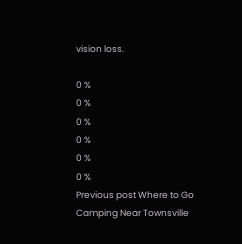vision loss.

0 %
0 %
0 %
0 %
0 %
0 %
Previous post Where to Go Camping Near Townsville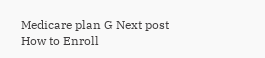Medicare plan G Next post How to Enroll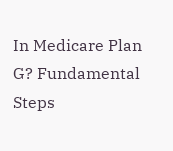In Medicare Plan G? Fundamental Steps